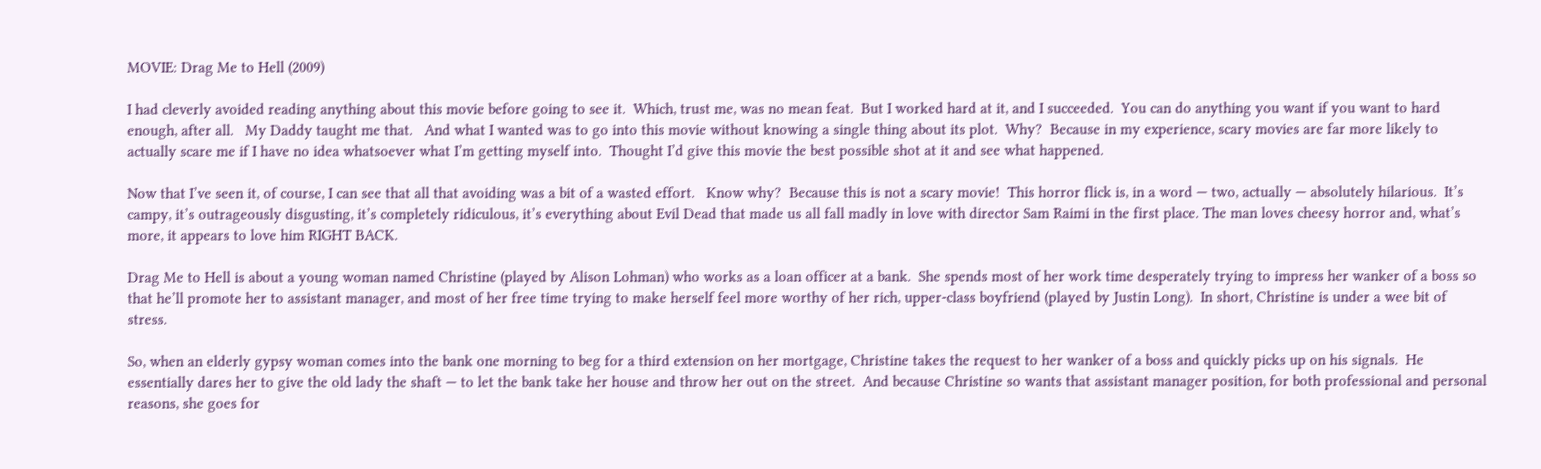MOVIE: Drag Me to Hell (2009)

I had cleverly avoided reading anything about this movie before going to see it.  Which, trust me, was no mean feat.  But I worked hard at it, and I succeeded.  You can do anything you want if you want to hard enough, after all.   My Daddy taught me that.   And what I wanted was to go into this movie without knowing a single thing about its plot.  Why?  Because in my experience, scary movies are far more likely to actually scare me if I have no idea whatsoever what I’m getting myself into.  Thought I’d give this movie the best possible shot at it and see what happened.

Now that I’ve seen it, of course, I can see that all that avoiding was a bit of a wasted effort.   Know why?  Because this is not a scary movie!  This horror flick is, in a word — two, actually — absolutely hilarious.  It’s campy, it’s outrageously disgusting, it’s completely ridiculous, it’s everything about Evil Dead that made us all fall madly in love with director Sam Raimi in the first place. The man loves cheesy horror and, what’s more, it appears to love him RIGHT BACK.

Drag Me to Hell is about a young woman named Christine (played by Alison Lohman) who works as a loan officer at a bank.  She spends most of her work time desperately trying to impress her wanker of a boss so that he’ll promote her to assistant manager, and most of her free time trying to make herself feel more worthy of her rich, upper-class boyfriend (played by Justin Long).  In short, Christine is under a wee bit of stress.

So, when an elderly gypsy woman comes into the bank one morning to beg for a third extension on her mortgage, Christine takes the request to her wanker of a boss and quickly picks up on his signals.  He essentially dares her to give the old lady the shaft — to let the bank take her house and throw her out on the street.  And because Christine so wants that assistant manager position, for both professional and personal reasons, she goes for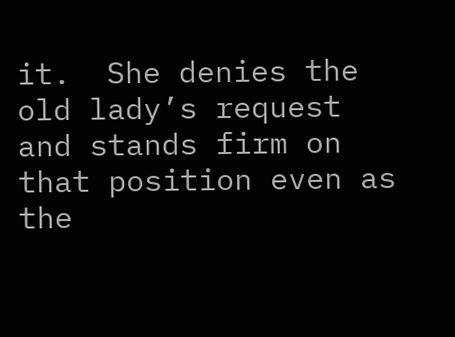it.  She denies the old lady’s request and stands firm on that position even as the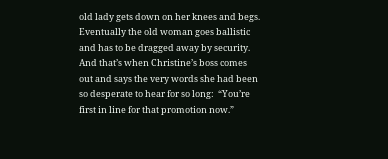old lady gets down on her knees and begs.  Eventually the old woman goes ballistic and has to be dragged away by security.  And that’s when Christine’s boss comes out and says the very words she had been so desperate to hear for so long:  “You’re first in line for that promotion now.”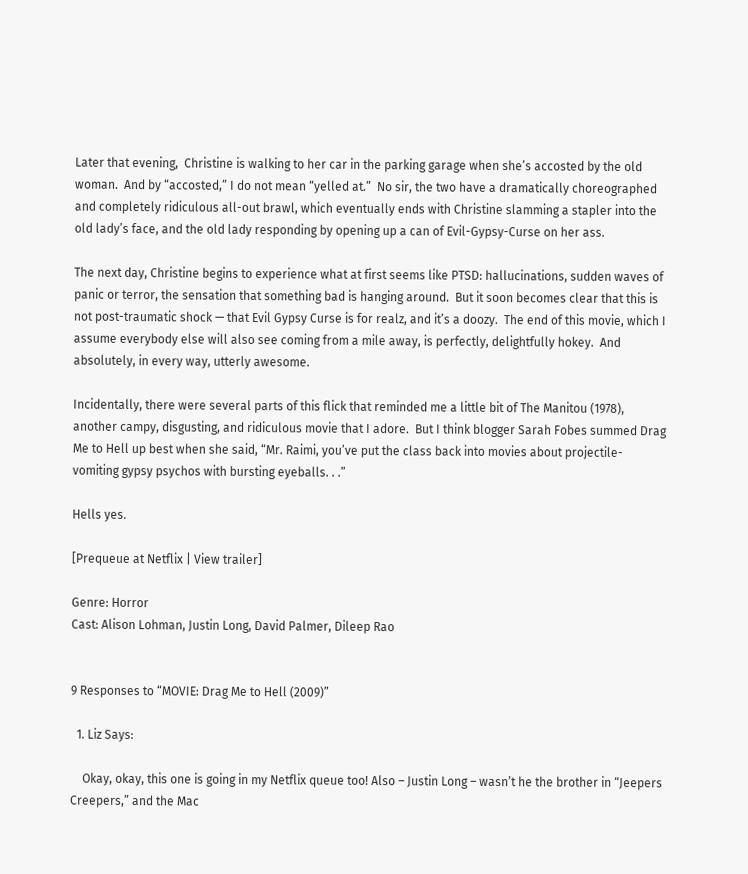Later that evening,  Christine is walking to her car in the parking garage when she’s accosted by the old woman.  And by “accosted,” I do not mean “yelled at.”  No sir, the two have a dramatically choreographed and completely ridiculous all-out brawl, which eventually ends with Christine slamming a stapler into the old lady’s face, and the old lady responding by opening up a can of Evil-Gypsy-Curse on her ass.

The next day, Christine begins to experience what at first seems like PTSD: hallucinations, sudden waves of panic or terror, the sensation that something bad is hanging around.  But it soon becomes clear that this is not post-traumatic shock — that Evil Gypsy Curse is for realz, and it’s a doozy.  The end of this movie, which I assume everybody else will also see coming from a mile away, is perfectly, delightfully hokey.  And absolutely, in every way, utterly awesome.

Incidentally, there were several parts of this flick that reminded me a little bit of The Manitou (1978), another campy, disgusting, and ridiculous movie that I adore.  But I think blogger Sarah Fobes summed Drag Me to Hell up best when she said, “Mr. Raimi, you’ve put the class back into movies about projectile-vomiting gypsy psychos with bursting eyeballs. . .”

Hells yes.

[Prequeue at Netflix | View trailer]

Genre: Horror
Cast: Alison Lohman, Justin Long, David Palmer, Dileep Rao


9 Responses to “MOVIE: Drag Me to Hell (2009)”

  1. Liz Says:

    Okay, okay, this one is going in my Netflix queue too! Also – Justin Long – wasn’t he the brother in “Jeepers Creepers,” and the Mac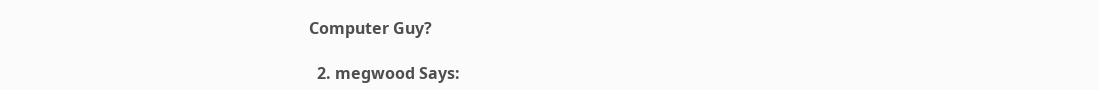Computer Guy?

  2. megwood Says: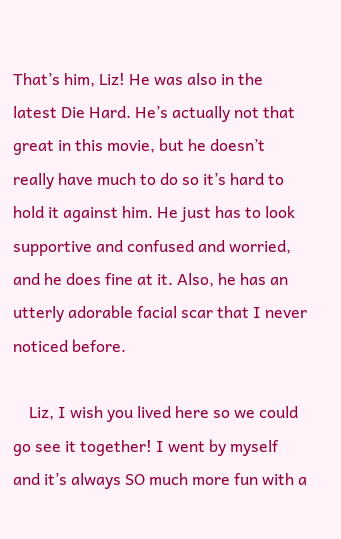That’s him, Liz! He was also in the latest Die Hard. He’s actually not that great in this movie, but he doesn’t really have much to do so it’s hard to hold it against him. He just has to look supportive and confused and worried, and he does fine at it. Also, he has an utterly adorable facial scar that I never noticed before.

    Liz, I wish you lived here so we could go see it together! I went by myself and it’s always SO much more fun with a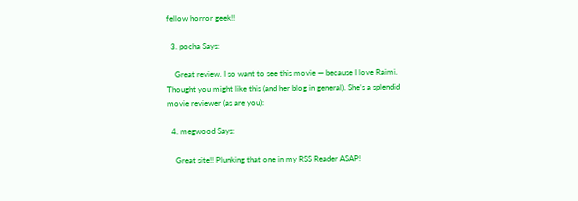fellow horror geek!!

  3. pocha Says:

    Great review. I so want to see this movie — because I love Raimi. Thought you might like this (and her blog in general). She’s a splendid movie reviewer (as are you):

  4. megwood Says:

    Great site!! Plunking that one in my RSS Reader ASAP!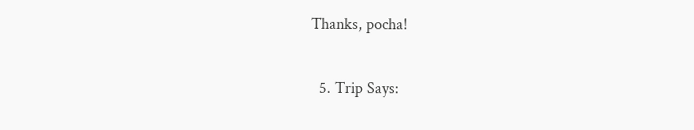Thanks, pocha!

  5. Trip Says: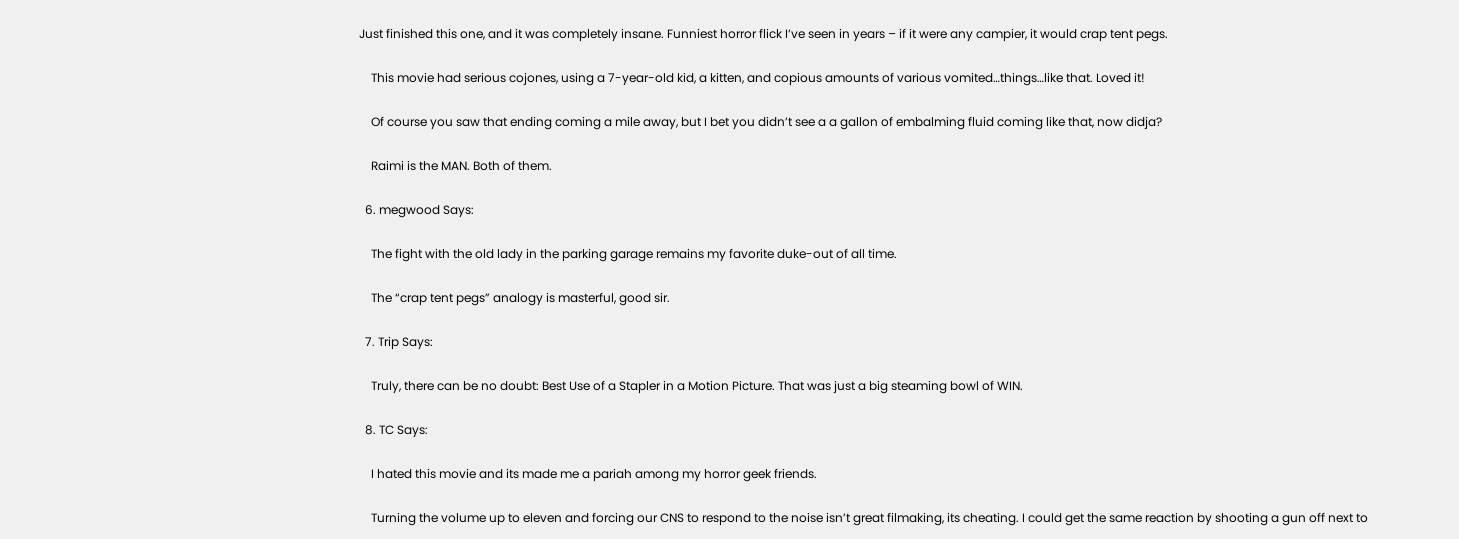Just finished this one, and it was completely insane. Funniest horror flick I’ve seen in years – if it were any campier, it would crap tent pegs.

    This movie had serious cojones, using a 7-year-old kid, a kitten, and copious amounts of various vomited…things…like that. Loved it!

    Of course you saw that ending coming a mile away, but I bet you didn’t see a a gallon of embalming fluid coming like that, now didja?

    Raimi is the MAN. Both of them.

  6. megwood Says:

    The fight with the old lady in the parking garage remains my favorite duke-out of all time.

    The “crap tent pegs” analogy is masterful, good sir.

  7. Trip Says:

    Truly, there can be no doubt: Best Use of a Stapler in a Motion Picture. That was just a big steaming bowl of WIN.

  8. TC Says:

    I hated this movie and its made me a pariah among my horror geek friends.

    Turning the volume up to eleven and forcing our CNS to respond to the noise isn’t great filmaking, its cheating. I could get the same reaction by shooting a gun off next to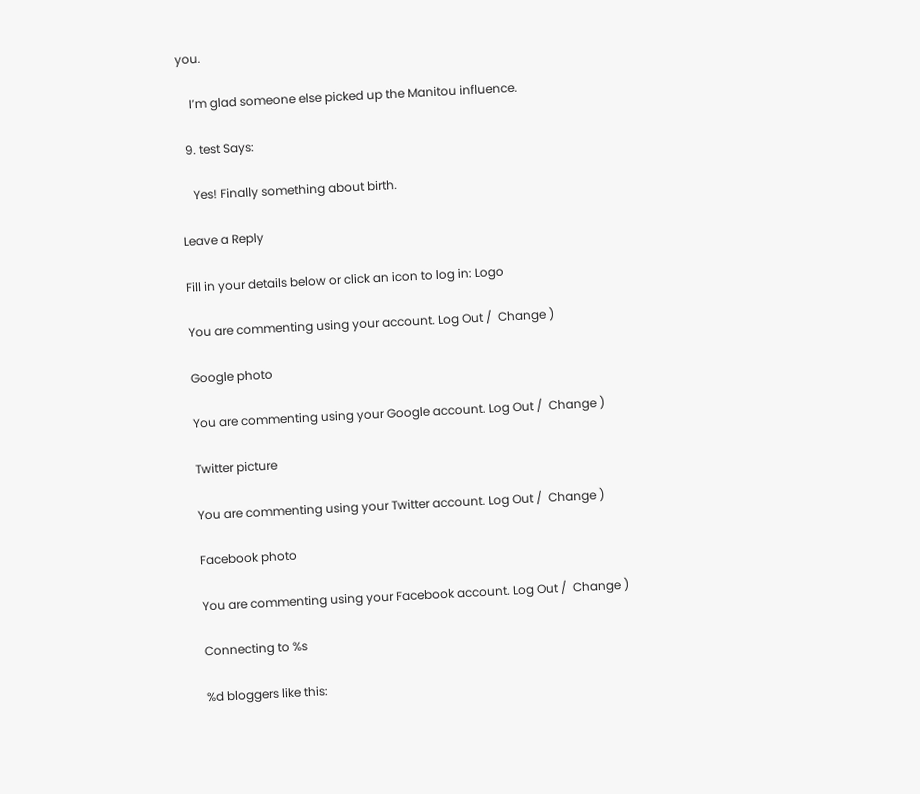you.

    I’m glad someone else picked up the Manitou influence.

  9. test Says:

    Yes! Finally something about birth.

Leave a Reply

Fill in your details below or click an icon to log in: Logo

You are commenting using your account. Log Out /  Change )

Google photo

You are commenting using your Google account. Log Out /  Change )

Twitter picture

You are commenting using your Twitter account. Log Out /  Change )

Facebook photo

You are commenting using your Facebook account. Log Out /  Change )

Connecting to %s

%d bloggers like this: